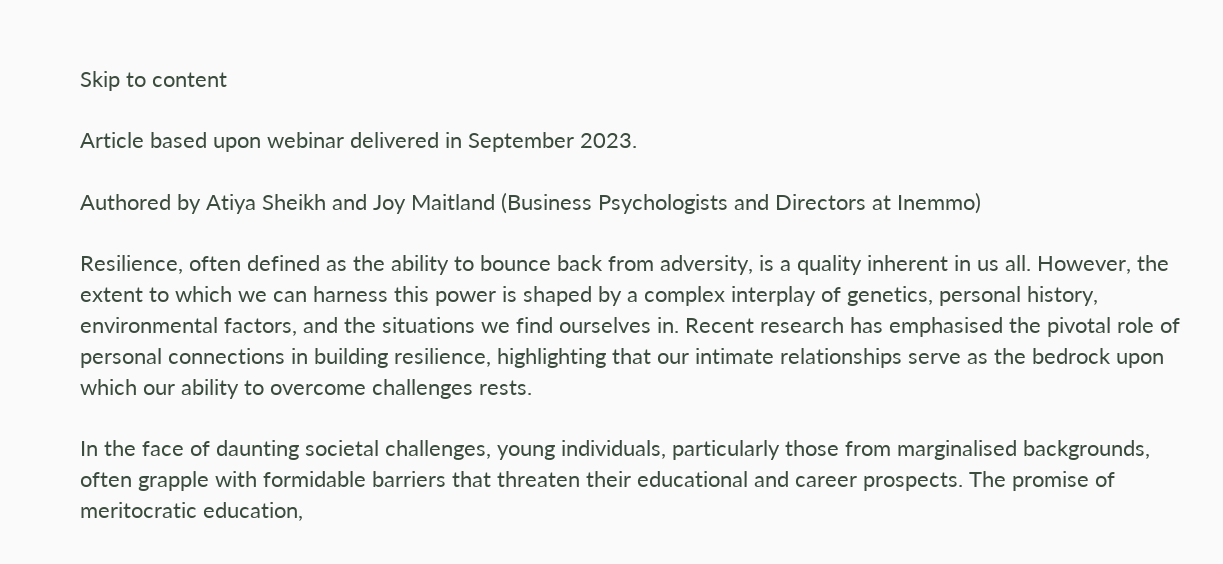Skip to content

Article based upon webinar delivered in September 2023.

Authored by Atiya Sheikh and Joy Maitland (Business Psychologists and Directors at Inemmo)

Resilience, often defined as the ability to bounce back from adversity, is a quality inherent in us all. However, the extent to which we can harness this power is shaped by a complex interplay of genetics, personal history, environmental factors, and the situations we find ourselves in. Recent research has emphasised the pivotal role of personal connections in building resilience, highlighting that our intimate relationships serve as the bedrock upon which our ability to overcome challenges rests.

In the face of daunting societal challenges, young individuals, particularly those from marginalised backgrounds, often grapple with formidable barriers that threaten their educational and career prospects. The promise of meritocratic education,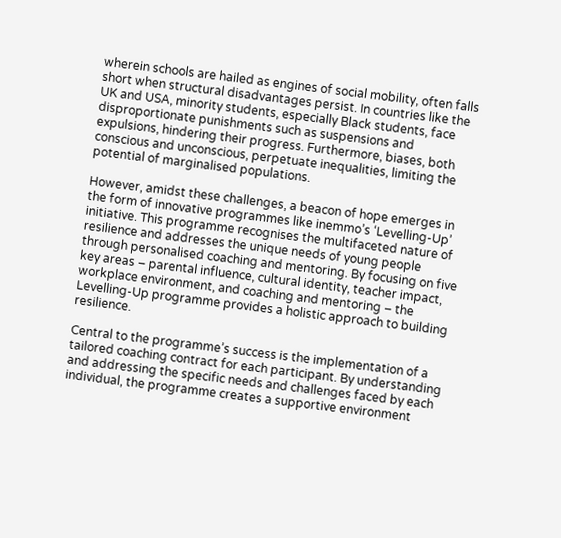wherein schools are hailed as engines of social mobility, often falls short when structural disadvantages persist. In countries like the UK and USA, minority students, especially Black students, face disproportionate punishments such as suspensions and expulsions, hindering their progress. Furthermore, biases, both conscious and unconscious, perpetuate inequalities, limiting the potential of marginalised populations.

However, amidst these challenges, a beacon of hope emerges in the form of innovative programmes like inemmo’s ‘Levelling-Up’ initiative. This programme recognises the multifaceted nature of resilience and addresses the unique needs of young people through personalised coaching and mentoring. By focusing on five key areas – parental influence, cultural identity, teacher impact, workplace environment, and coaching and mentoring – the Levelling-Up programme provides a holistic approach to building resilience.

Central to the programme’s success is the implementation of a tailored coaching contract for each participant. By understanding and addressing the specific needs and challenges faced by each individual, the programme creates a supportive environment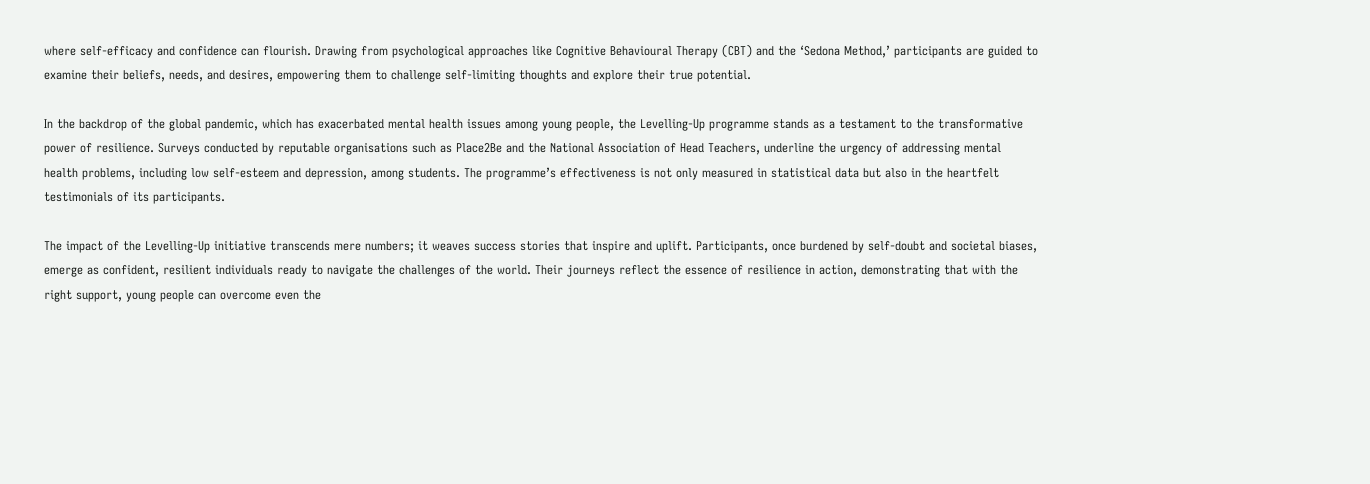where self-efficacy and confidence can flourish. Drawing from psychological approaches like Cognitive Behavioural Therapy (CBT) and the ‘Sedona Method,’ participants are guided to examine their beliefs, needs, and desires, empowering them to challenge self-limiting thoughts and explore their true potential.

In the backdrop of the global pandemic, which has exacerbated mental health issues among young people, the Levelling-Up programme stands as a testament to the transformative power of resilience. Surveys conducted by reputable organisations such as Place2Be and the National Association of Head Teachers, underline the urgency of addressing mental health problems, including low self-esteem and depression, among students. The programme’s effectiveness is not only measured in statistical data but also in the heartfelt testimonials of its participants.

The impact of the Levelling-Up initiative transcends mere numbers; it weaves success stories that inspire and uplift. Participants, once burdened by self-doubt and societal biases, emerge as confident, resilient individuals ready to navigate the challenges of the world. Their journeys reflect the essence of resilience in action, demonstrating that with the right support, young people can overcome even the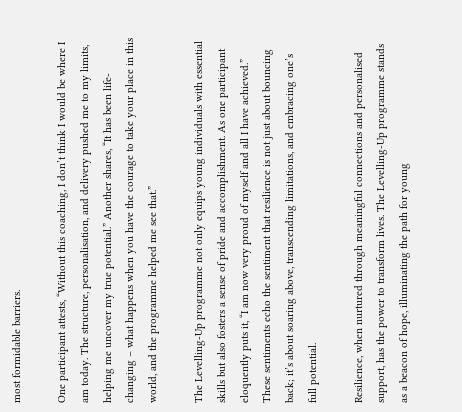most formidable barriers.

One participant attests, “Without this coaching, I don’t think I would be where I am today. The structure, personalisation, and delivery pushed me to my limits, helping me uncover my true potential.” Another shares, “It has been life-changing – what happens when you have the courage to take your place in this world, and the programme helped me see that.”

The Levelling-Up programme not only equips young individuals with essential skills but also fosters a sense of pride and accomplishment. As one participant eloquently puts it, “I am now very proud of myself and all I have achieved.” These sentiments echo the sentiment that resilience is not just about bouncing back; it’s about soaring above, transcending limitations, and embracing one’s full potential.

Resilience, when nurtured through meaningful connections and personalised support, has the power to transform lives. The Levelling-Up programme stands as a beacon of hope, illuminating the path for young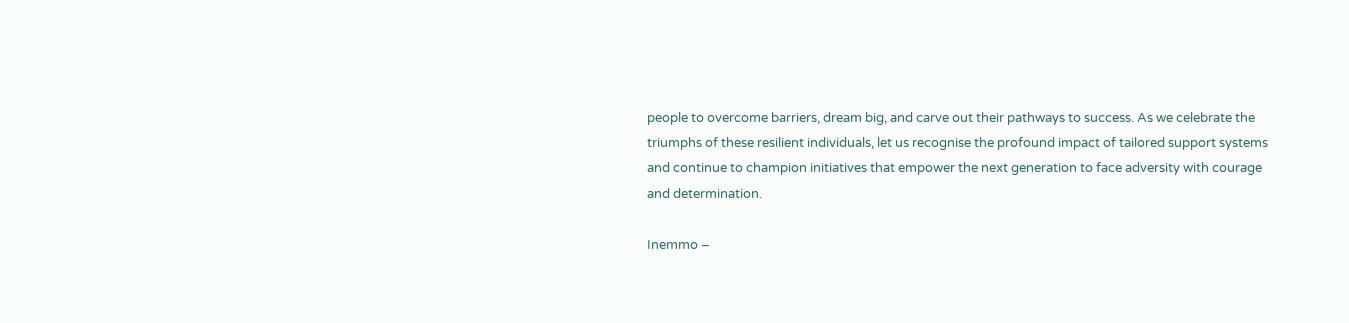people to overcome barriers, dream big, and carve out their pathways to success. As we celebrate the triumphs of these resilient individuals, let us recognise the profound impact of tailored support systems and continue to champion initiatives that empower the next generation to face adversity with courage and determination.

Inemmo –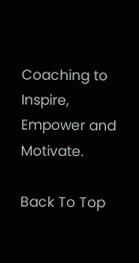Coaching to Inspire, Empower and Motivate.

Back To Top